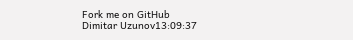Fork me on GitHub
Dimitar Uzunov13:09:37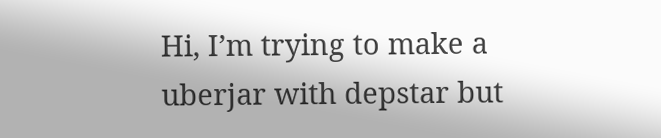Hi, I’m trying to make a uberjar with depstar but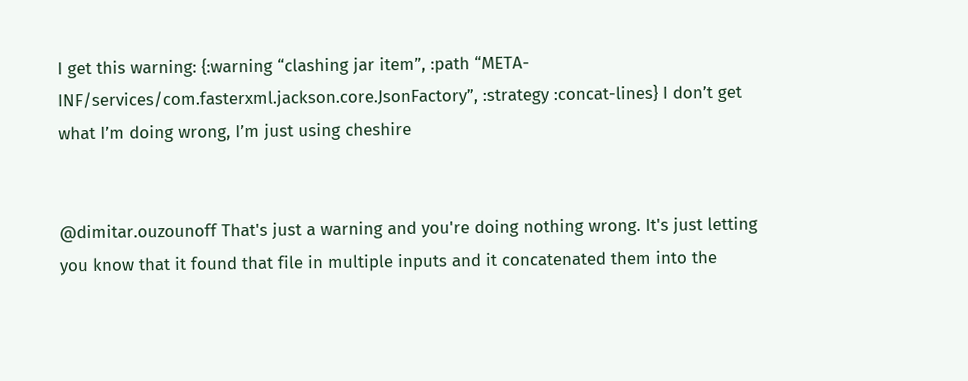I get this warning: {:warning “clashing jar item”, :path “META-INF/services/com.fasterxml.jackson.core.JsonFactory”, :strategy :concat-lines} I don’t get what I’m doing wrong, I’m just using cheshire


@dimitar.ouzounoff That's just a warning and you're doing nothing wrong. It's just letting you know that it found that file in multiple inputs and it concatenated them into the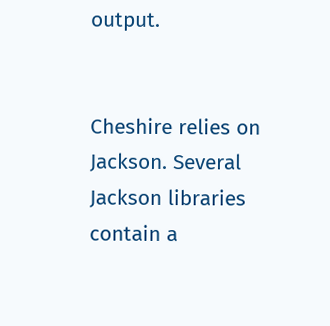output.


Cheshire relies on Jackson. Several Jackson libraries contain a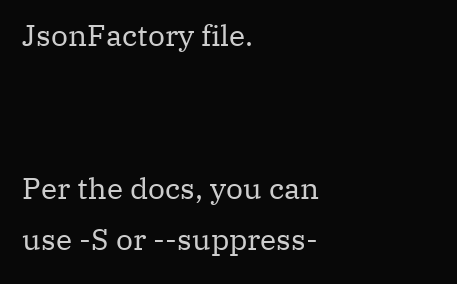JsonFactory file.


Per the docs, you can use -S or --suppress-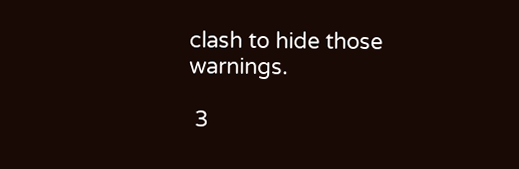clash to hide those warnings.

 3